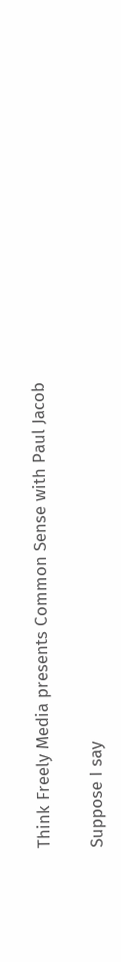Think Freely Media presents Common Sense with Paul Jacob

Suppose I say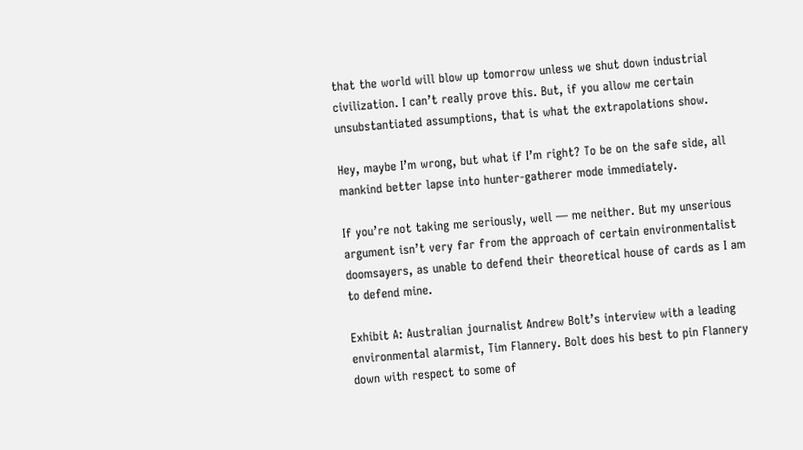that the world will blow up tomorrow unless we shut down industrial civilization. I can’t really prove this. But, if you allow me certain unsubstantiated assumptions, that is what the extrapolations show.

Hey, maybe I’m wrong, but what if I’m right? To be on the safe side, all mankind better lapse into hunter-gatherer mode immediately.

If you’re not taking me seriously, well — me neither. But my unserious argument isn’t very far from the approach of certain environmentalist doomsayers, as unable to defend their theoretical house of cards as I am to defend mine.

Exhibit A: Australian journalist Andrew Bolt’s interview with a leading environmental alarmist, Tim Flannery. Bolt does his best to pin Flannery down with respect to some of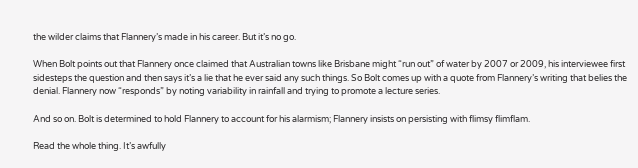the wilder claims that Flannery’s made in his career. But it’s no go.

When Bolt points out that Flannery once claimed that Australian towns like Brisbane might “run out” of water by 2007 or 2009, his interviewee first sidesteps the question and then says it’s a lie that he ever said any such things. So Bolt comes up with a quote from Flannery’s writing that belies the denial. Flannery now “responds” by noting variability in rainfall and trying to promote a lecture series.

And so on. Bolt is determined to hold Flannery to account for his alarmism; Flannery insists on persisting with flimsy flimflam.

Read the whole thing. It’s awfully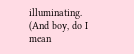illuminating. (And boy, do I mean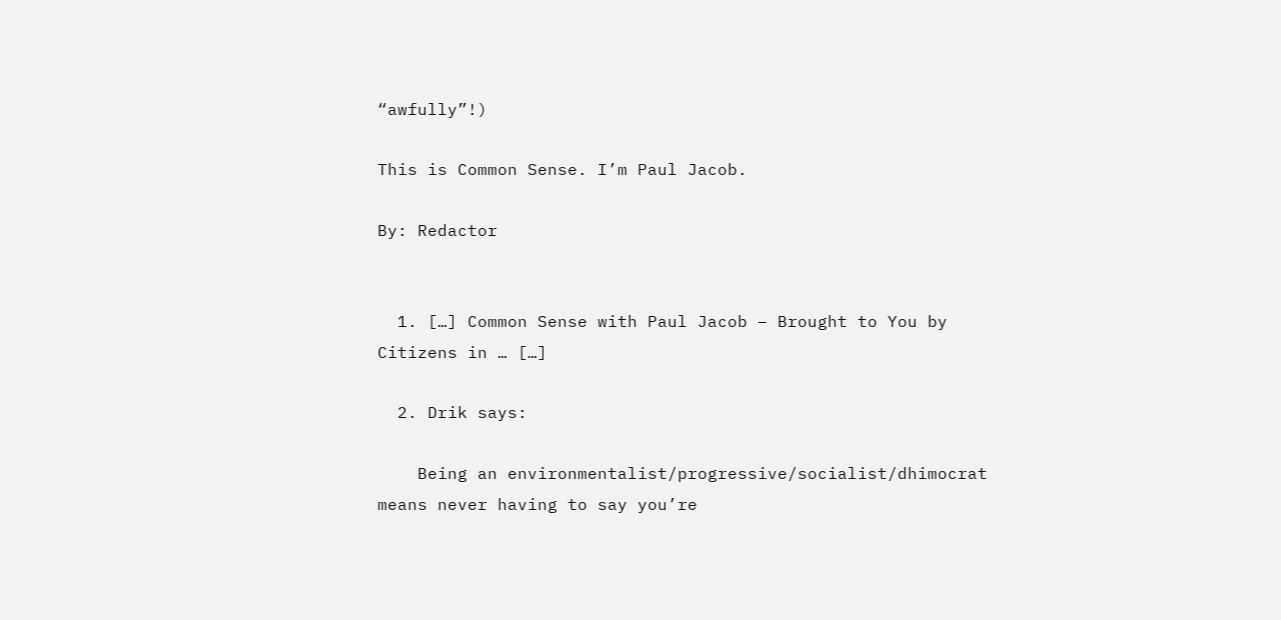“awfully”!)

This is Common Sense. I’m Paul Jacob.

By: Redactor


  1. […] Common Sense with Paul Jacob – Brought to You by Citizens in … […]

  2. Drik says:

    Being an environmentalist/progressive/socialist/dhimocrat means never having to say you’re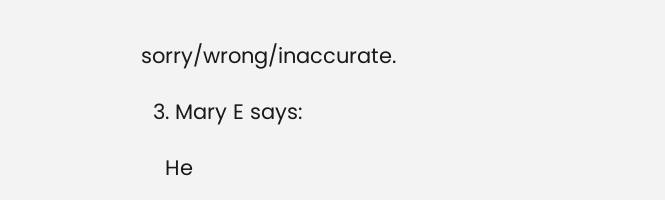sorry/wrong/inaccurate.

  3. Mary E says:

    He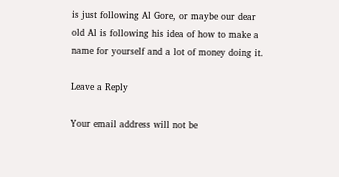is just following Al Gore, or maybe our dear old Al is following his idea of how to make a name for yourself and a lot of money doing it.

Leave a Reply

Your email address will not be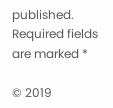published. Required fields are marked *

© 2019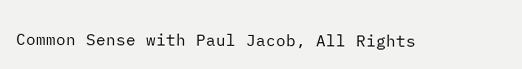Common Sense with Paul Jacob, All Rights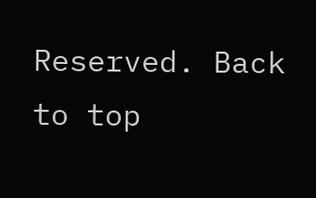Reserved. Back to top